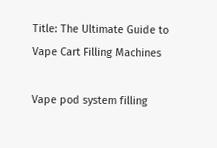Title: The Ultimate Guide to Vape Cart Filling Machines

Vape pod system filling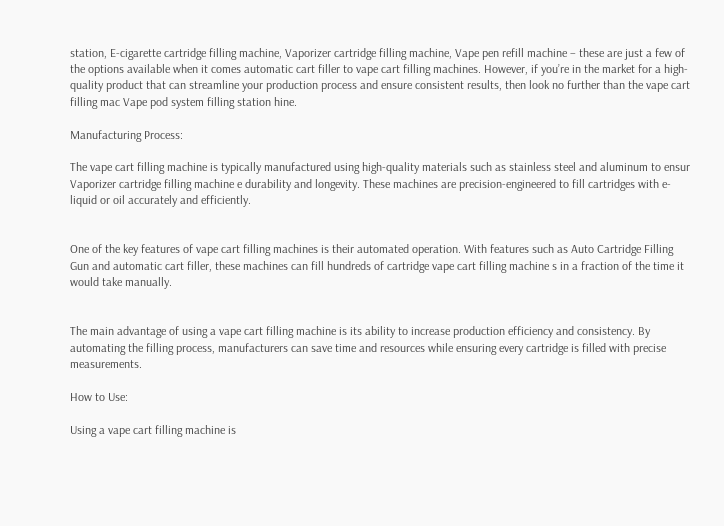station, E-cigarette cartridge filling machine, Vaporizer cartridge filling machine, Vape pen refill machine – these are just a few of the options available when it comes automatic cart filler to vape cart filling machines. However, if you’re in the market for a high-quality product that can streamline your production process and ensure consistent results, then look no further than the vape cart filling mac Vape pod system filling station hine.

Manufacturing Process:

The vape cart filling machine is typically manufactured using high-quality materials such as stainless steel and aluminum to ensur Vaporizer cartridge filling machine e durability and longevity. These machines are precision-engineered to fill cartridges with e-liquid or oil accurately and efficiently.


One of the key features of vape cart filling machines is their automated operation. With features such as Auto Cartridge Filling Gun and automatic cart filler, these machines can fill hundreds of cartridge vape cart filling machine s in a fraction of the time it would take manually.


The main advantage of using a vape cart filling machine is its ability to increase production efficiency and consistency. By automating the filling process, manufacturers can save time and resources while ensuring every cartridge is filled with precise measurements.

How to Use:

Using a vape cart filling machine is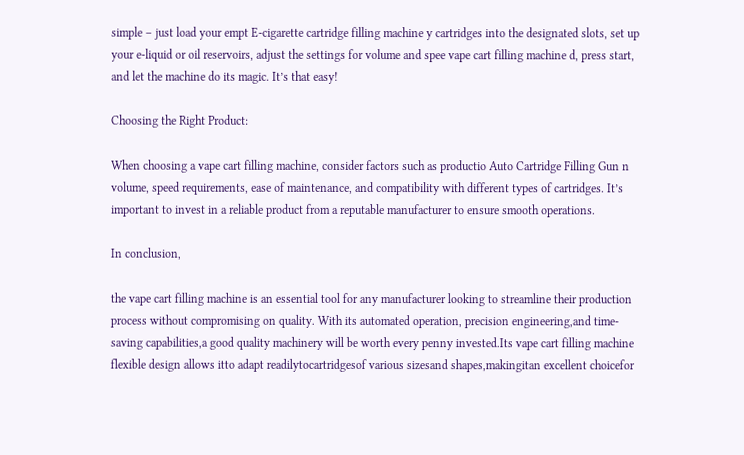simple – just load your empt E-cigarette cartridge filling machine y cartridges into the designated slots, set up your e-liquid or oil reservoirs, adjust the settings for volume and spee vape cart filling machine d, press start, and let the machine do its magic. It’s that easy!

Choosing the Right Product:

When choosing a vape cart filling machine, consider factors such as productio Auto Cartridge Filling Gun n volume, speed requirements, ease of maintenance, and compatibility with different types of cartridges. It’s important to invest in a reliable product from a reputable manufacturer to ensure smooth operations.

In conclusion,

the vape cart filling machine is an essential tool for any manufacturer looking to streamline their production process without compromising on quality. With its automated operation, precision engineering,and time-saving capabilities,a good quality machinery will be worth every penny invested.Its vape cart filling machine flexible design allows itto adapt readilytocartridgesof various sizesand shapes,makingitan excellent choicefor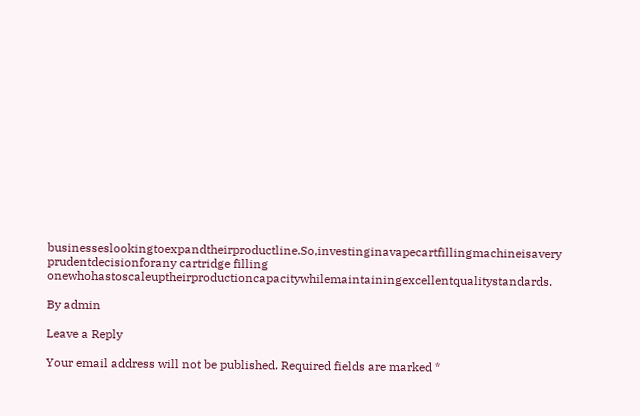businesseslookingtoexpandtheirproductline.So,investinginavapecartfillingmachineisavery prudentdecisionforany cartridge filling onewhohastoscaleuptheirproductioncapacitywhilemaintainingexcellentqualitystandards.

By admin

Leave a Reply

Your email address will not be published. Required fields are marked *